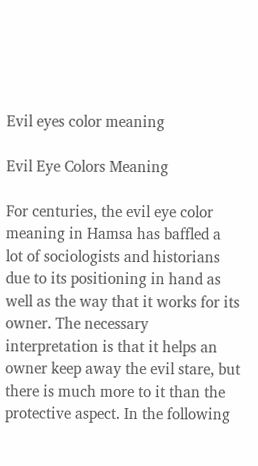Evil eyes color meaning

Evil Eye Colors Meaning

For centuries, the evil eye color meaning in Hamsa has baffled a lot of sociologists and historians due to its positioning in hand as well as the way that it works for its owner. The necessary interpretation is that it helps an owner keep away the evil stare, but there is much more to it than the protective aspect. In the following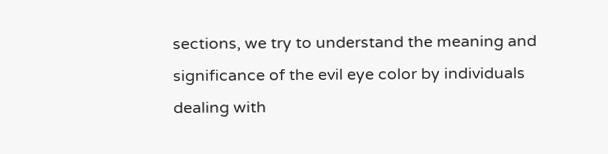sections, we try to understand the meaning and significance of the evil eye color by individuals dealing with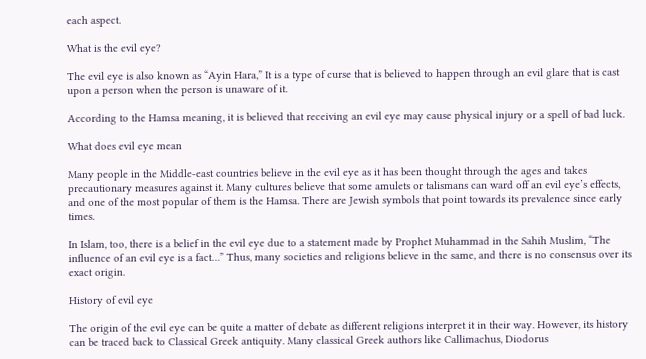each aspect.

What is the evil eye?

The evil eye is also known as “Ayin Hara,” It is a type of curse that is believed to happen through an evil glare that is cast upon a person when the person is unaware of it.

According to the Hamsa meaning, it is believed that receiving an evil eye may cause physical injury or a spell of bad luck.

What does evil eye mean

Many people in the Middle-east countries believe in the evil eye as it has been thought through the ages and takes precautionary measures against it. Many cultures believe that some amulets or talismans can ward off an evil eye’s effects, and one of the most popular of them is the Hamsa. There are Jewish symbols that point towards its prevalence since early times.

In Islam, too, there is a belief in the evil eye due to a statement made by Prophet Muhammad in the Sahih Muslim, “The influence of an evil eye is a fact…” Thus, many societies and religions believe in the same, and there is no consensus over its exact origin.

History of evil eye

The origin of the evil eye can be quite a matter of debate as different religions interpret it in their way. However, its history can be traced back to Classical Greek antiquity. Many classical Greek authors like Callimachus, Diodorus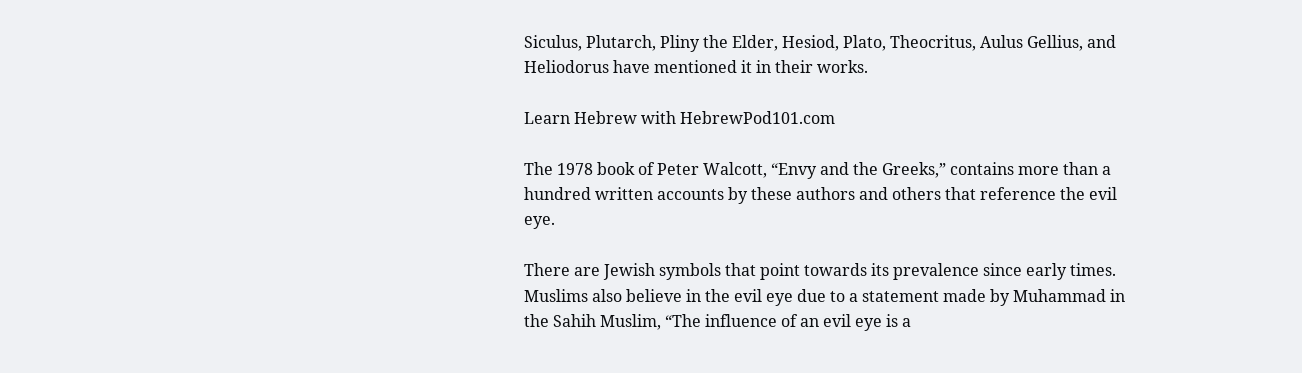Siculus, Plutarch, Pliny the Elder, Hesiod, Plato, Theocritus, Aulus Gellius, and Heliodorus have mentioned it in their works.

Learn Hebrew with HebrewPod101.com

The 1978 book of Peter Walcott, “Envy and the Greeks,” contains more than a hundred written accounts by these authors and others that reference the evil eye.

There are Jewish symbols that point towards its prevalence since early times. Muslims also believe in the evil eye due to a statement made by Muhammad in the Sahih Muslim, “The influence of an evil eye is a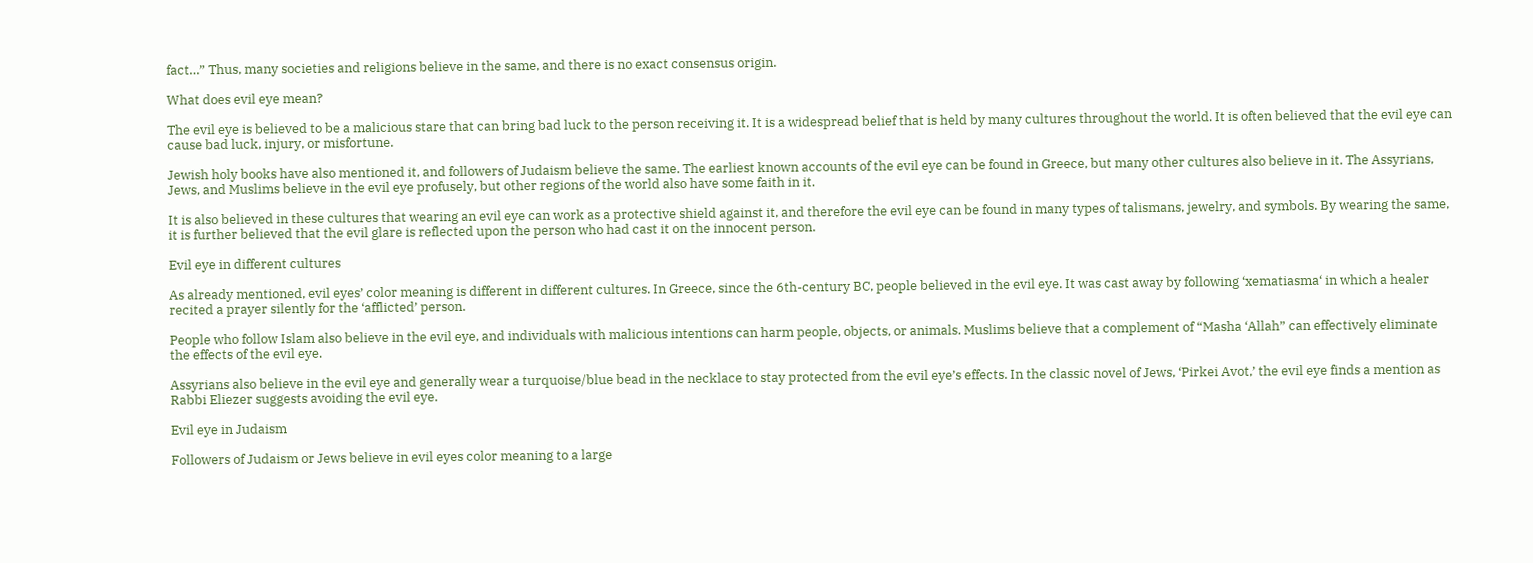fact…” Thus, many societies and religions believe in the same, and there is no exact consensus origin.

What does evil eye mean?

The evil eye is believed to be a malicious stare that can bring bad luck to the person receiving it. It is a widespread belief that is held by many cultures throughout the world. It is often believed that the evil eye can cause bad luck, injury, or misfortune.

Jewish holy books have also mentioned it, and followers of Judaism believe the same. The earliest known accounts of the evil eye can be found in Greece, but many other cultures also believe in it. The Assyrians, Jews, and Muslims believe in the evil eye profusely, but other regions of the world also have some faith in it.

It is also believed in these cultures that wearing an evil eye can work as a protective shield against it, and therefore the evil eye can be found in many types of talismans, jewelry, and symbols. By wearing the same, it is further believed that the evil glare is reflected upon the person who had cast it on the innocent person.

Evil eye in different cultures

As already mentioned, evil eyes’ color meaning is different in different cultures. In Greece, since the 6th-century BC, people believed in the evil eye. It was cast away by following ‘xematiasma‘ in which a healer recited a prayer silently for the ‘afflicted’ person.

People who follow Islam also believe in the evil eye, and individuals with malicious intentions can harm people, objects, or animals. Muslims believe that a complement of “Masha ‘Allah” can effectively eliminate the effects of the evil eye.

Assyrians also believe in the evil eye and generally wear a turquoise/blue bead in the necklace to stay protected from the evil eye’s effects. In the classic novel of Jews, ‘Pirkei Avot,’ the evil eye finds a mention as Rabbi Eliezer suggests avoiding the evil eye.

Evil eye in Judaism

Followers of Judaism or Jews believe in evil eyes color meaning to a large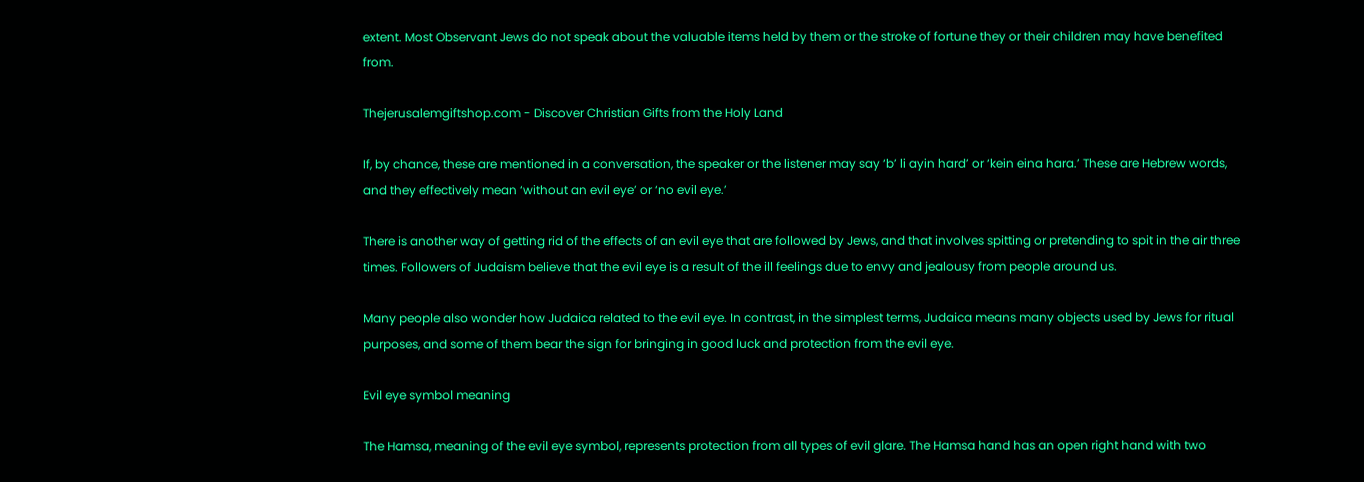extent. Most Observant Jews do not speak about the valuable items held by them or the stroke of fortune they or their children may have benefited from.

Thejerusalemgiftshop.com - Discover Christian Gifts from the Holy Land

If, by chance, these are mentioned in a conversation, the speaker or the listener may say ‘b’ li ayin hard’ or ‘kein eina hara.’ These are Hebrew words, and they effectively mean ‘without an evil eye’ or ‘no evil eye.’

There is another way of getting rid of the effects of an evil eye that are followed by Jews, and that involves spitting or pretending to spit in the air three times. Followers of Judaism believe that the evil eye is a result of the ill feelings due to envy and jealousy from people around us.

Many people also wonder how Judaica related to the evil eye. In contrast, in the simplest terms, Judaica means many objects used by Jews for ritual purposes, and some of them bear the sign for bringing in good luck and protection from the evil eye.

Evil eye symbol meaning

The Hamsa, meaning of the evil eye symbol, represents protection from all types of evil glare. The Hamsa hand has an open right hand with two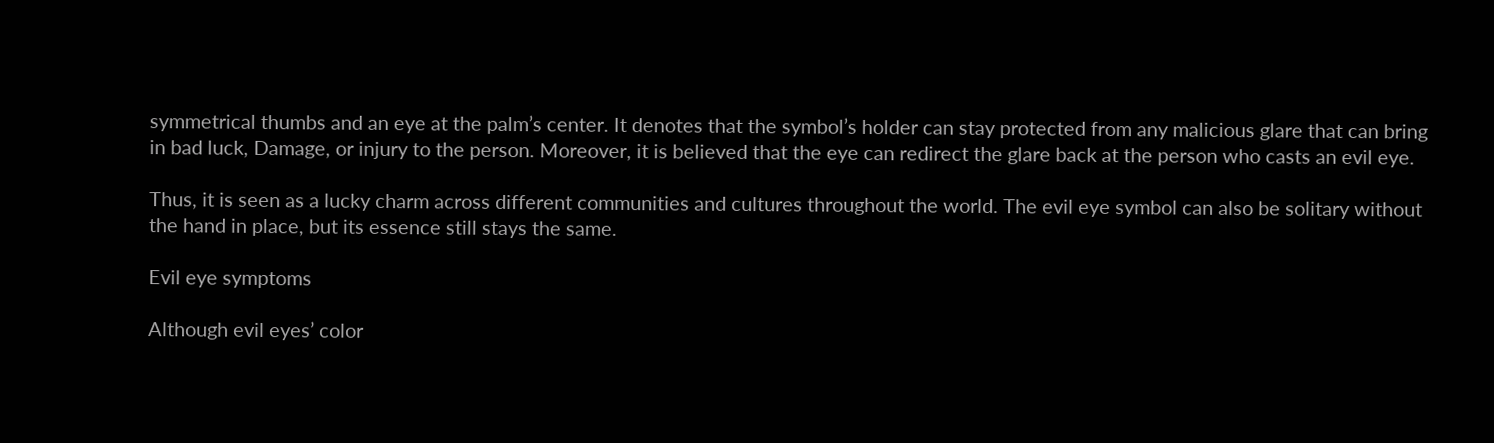symmetrical thumbs and an eye at the palm’s center. It denotes that the symbol’s holder can stay protected from any malicious glare that can bring in bad luck, Damage, or injury to the person. Moreover, it is believed that the eye can redirect the glare back at the person who casts an evil eye.

Thus, it is seen as a lucky charm across different communities and cultures throughout the world. The evil eye symbol can also be solitary without the hand in place, but its essence still stays the same.

Evil eye symptoms

Although evil eyes’ color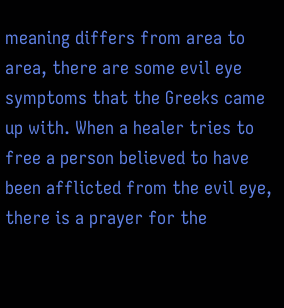meaning differs from area to area, there are some evil eye symptoms that the Greeks came up with. When a healer tries to free a person believed to have been afflicted from the evil eye, there is a prayer for the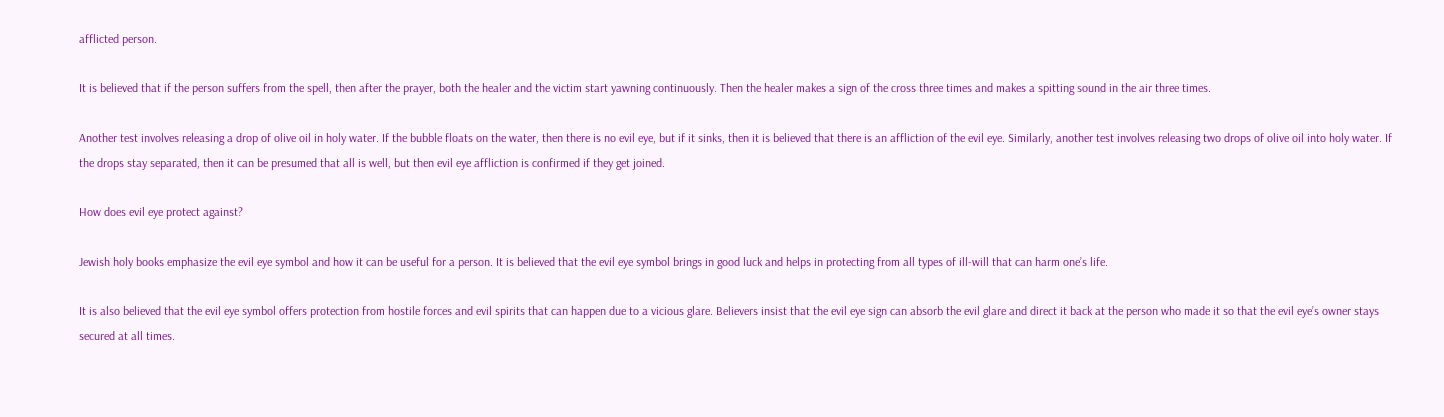afflicted person.

It is believed that if the person suffers from the spell, then after the prayer, both the healer and the victim start yawning continuously. Then the healer makes a sign of the cross three times and makes a spitting sound in the air three times.

Another test involves releasing a drop of olive oil in holy water. If the bubble floats on the water, then there is no evil eye, but if it sinks, then it is believed that there is an affliction of the evil eye. Similarly, another test involves releasing two drops of olive oil into holy water. If the drops stay separated, then it can be presumed that all is well, but then evil eye affliction is confirmed if they get joined.

How does evil eye protect against?

Jewish holy books emphasize the evil eye symbol and how it can be useful for a person. It is believed that the evil eye symbol brings in good luck and helps in protecting from all types of ill-will that can harm one’s life.

It is also believed that the evil eye symbol offers protection from hostile forces and evil spirits that can happen due to a vicious glare. Believers insist that the evil eye sign can absorb the evil glare and direct it back at the person who made it so that the evil eye’s owner stays secured at all times.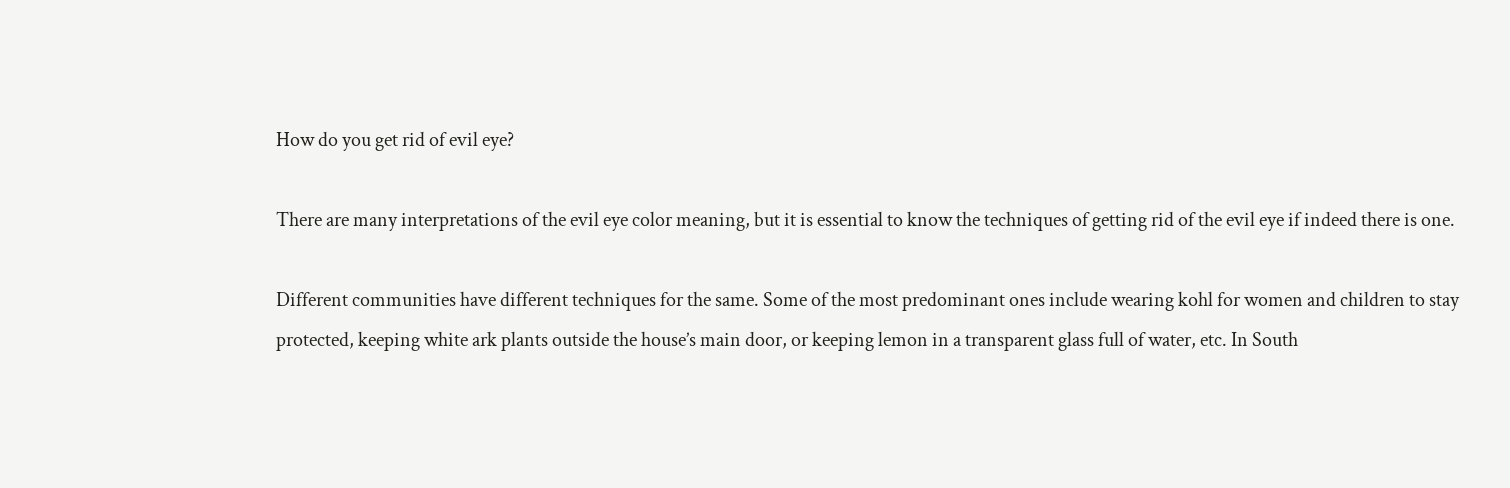How do you get rid of evil eye?

There are many interpretations of the evil eye color meaning, but it is essential to know the techniques of getting rid of the evil eye if indeed there is one.

Different communities have different techniques for the same. Some of the most predominant ones include wearing kohl for women and children to stay protected, keeping white ark plants outside the house’s main door, or keeping lemon in a transparent glass full of water, etc. In South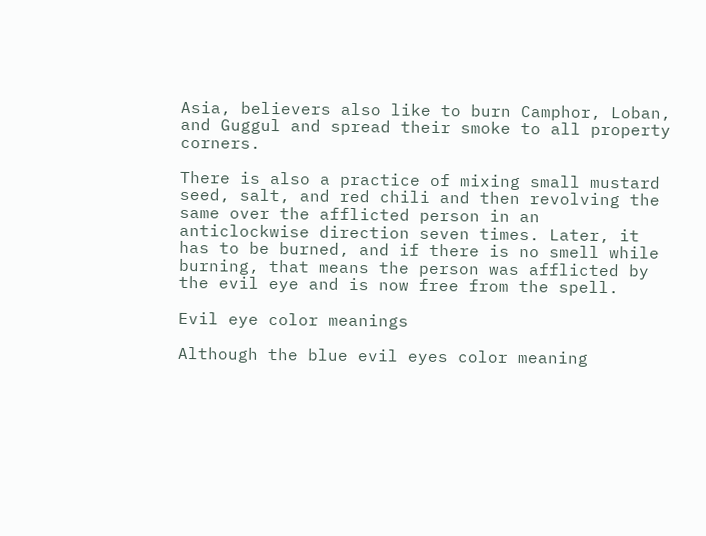Asia, believers also like to burn Camphor, Loban, and Guggul and spread their smoke to all property corners.

There is also a practice of mixing small mustard seed, salt, and red chili and then revolving the same over the afflicted person in an anticlockwise direction seven times. Later, it has to be burned, and if there is no smell while burning, that means the person was afflicted by the evil eye and is now free from the spell.

Evil eye color meanings

Although the blue evil eyes color meaning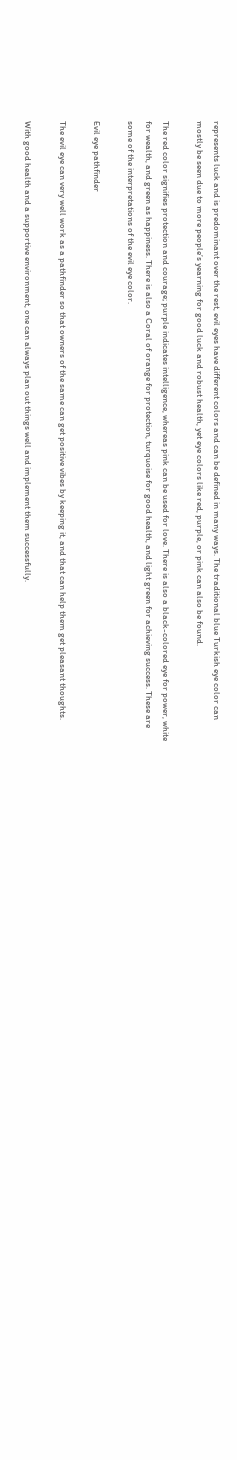represents luck and is predominant over the rest, evil eyes have different colors and can be defined in many ways. The traditional blue Turkish eye color can mostly be seen due to more people’s yearning for good luck and robust health, yet eye colors like red, purple, or pink can also be found.

The red color signifies protection and courage; purple indicates intelligence, whereas pink can be used for love. There is also a black-colored eye for power, white for wealth, and green as happiness. There is also a Coral of orange for protection, turquoise for good health, and light green for achieving success. These are some of the interpretations of the evil eye color.

Evil eye pathfinder

The evil eye can very well work as a pathfinder so that owners of the same can get positive vibes by keeping it, and that can help them get pleasant thoughts.

With good health and a supportive environment, one can always plan out things well and implement them successfully.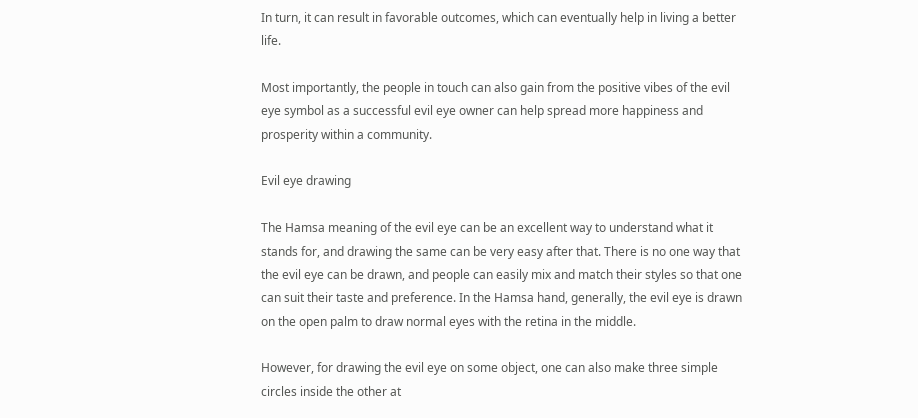In turn, it can result in favorable outcomes, which can eventually help in living a better life.

Most importantly, the people in touch can also gain from the positive vibes of the evil eye symbol as a successful evil eye owner can help spread more happiness and prosperity within a community.

Evil eye drawing

The Hamsa meaning of the evil eye can be an excellent way to understand what it stands for, and drawing the same can be very easy after that. There is no one way that the evil eye can be drawn, and people can easily mix and match their styles so that one can suit their taste and preference. In the Hamsa hand, generally, the evil eye is drawn on the open palm to draw normal eyes with the retina in the middle.

However, for drawing the evil eye on some object, one can also make three simple circles inside the other at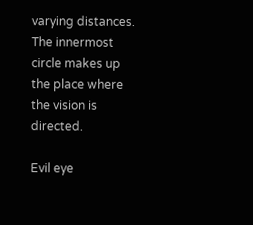varying distances. The innermost circle makes up the place where the vision is directed.

Evil eye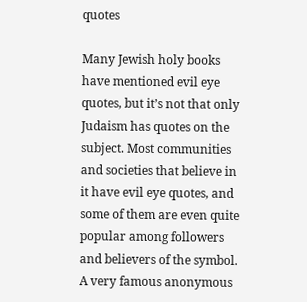quotes

Many Jewish holy books have mentioned evil eye quotes, but it’s not that only Judaism has quotes on the subject. Most communities and societies that believe in it have evil eye quotes, and some of them are even quite popular among followers and believers of the symbol. A very famous anonymous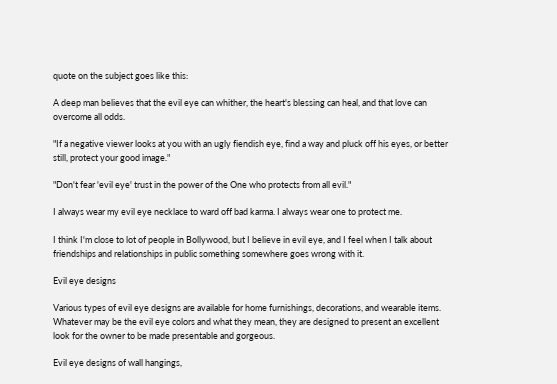quote on the subject goes like this:

A deep man believes that the evil eye can whither, the heart's blessing can heal, and that love can overcome all odds.

"If a negative viewer looks at you with an ugly fiendish eye, find a way and pluck off his eyes, or better still, protect your good image."

"Don't fear 'evil eye' trust in the power of the One who protects from all evil."

I always wear my evil eye necklace to ward off bad karma. I always wear one to protect me.

I think I'm close to lot of people in Bollywood, but I believe in evil eye, and I feel when I talk about friendships and relationships in public something somewhere goes wrong with it.

Evil eye designs

Various types of evil eye designs are available for home furnishings, decorations, and wearable items. Whatever may be the evil eye colors and what they mean, they are designed to present an excellent look for the owner to be made presentable and gorgeous.

Evil eye designs of wall hangings,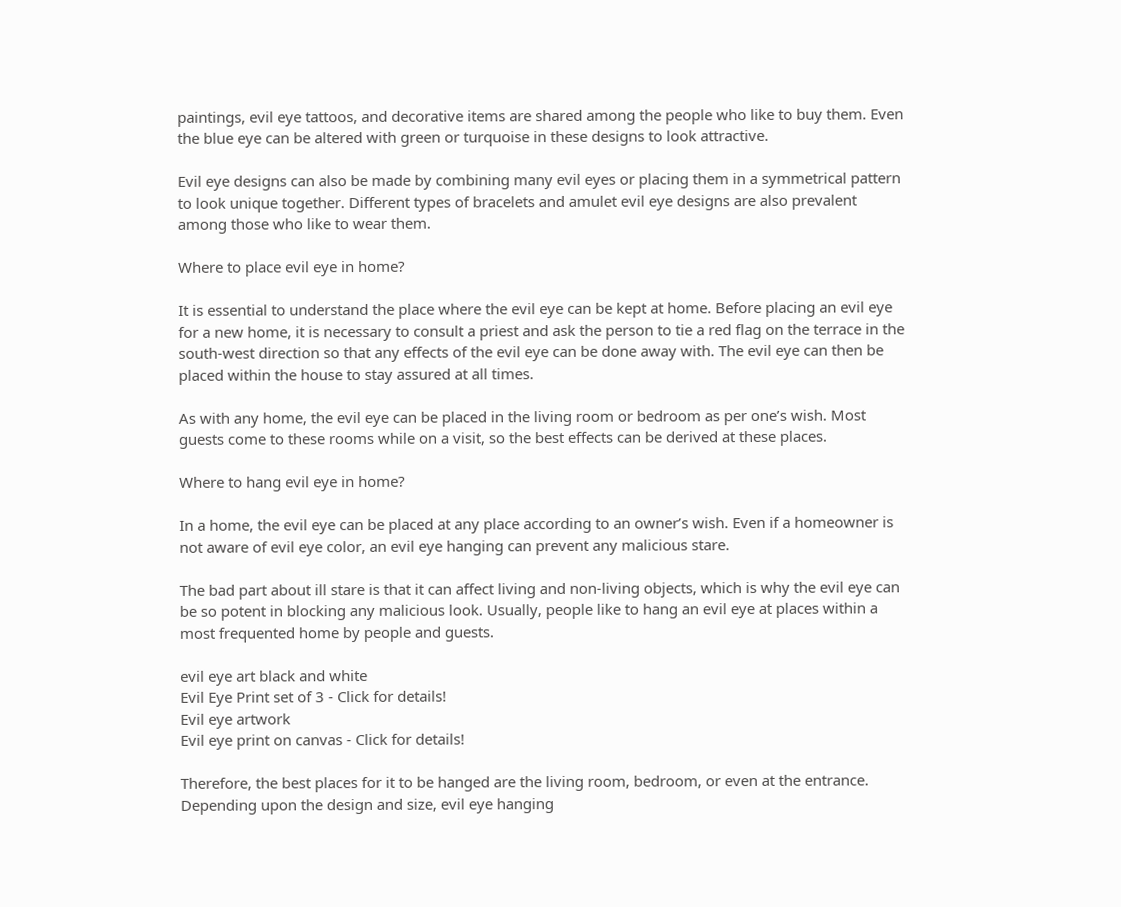paintings, evil eye tattoos, and decorative items are shared among the people who like to buy them. Even the blue eye can be altered with green or turquoise in these designs to look attractive.

Evil eye designs can also be made by combining many evil eyes or placing them in a symmetrical pattern to look unique together. Different types of bracelets and amulet evil eye designs are also prevalent among those who like to wear them.

Where to place evil eye in home?

It is essential to understand the place where the evil eye can be kept at home. Before placing an evil eye for a new home, it is necessary to consult a priest and ask the person to tie a red flag on the terrace in the south-west direction so that any effects of the evil eye can be done away with. The evil eye can then be placed within the house to stay assured at all times.

As with any home, the evil eye can be placed in the living room or bedroom as per one’s wish. Most guests come to these rooms while on a visit, so the best effects can be derived at these places.

Where to hang evil eye in home?

In a home, the evil eye can be placed at any place according to an owner’s wish. Even if a homeowner is not aware of evil eye color, an evil eye hanging can prevent any malicious stare.

The bad part about ill stare is that it can affect living and non-living objects, which is why the evil eye can be so potent in blocking any malicious look. Usually, people like to hang an evil eye at places within a most frequented home by people and guests.

evil eye art black and white
Evil Eye Print set of 3 - Click for details!
Evil eye artwork
Evil eye print on canvas - Click for details!

Therefore, the best places for it to be hanged are the living room, bedroom, or even at the entrance. Depending upon the design and size, evil eye hanging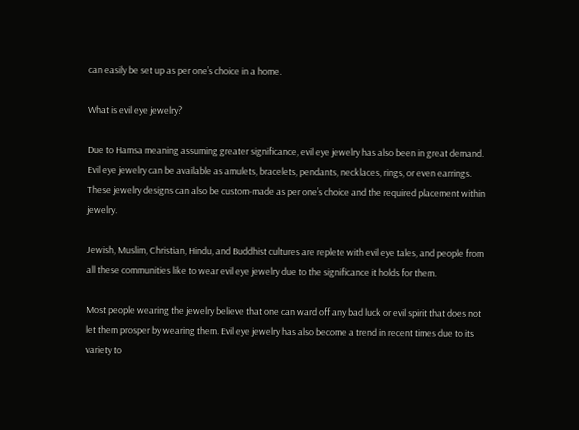can easily be set up as per one’s choice in a home.

What is evil eye jewelry?

Due to Hamsa meaning assuming greater significance, evil eye jewelry has also been in great demand. Evil eye jewelry can be available as amulets, bracelets, pendants, necklaces, rings, or even earrings. These jewelry designs can also be custom-made as per one’s choice and the required placement within jewelry.

Jewish, Muslim, Christian, Hindu, and Buddhist cultures are replete with evil eye tales, and people from all these communities like to wear evil eye jewelry due to the significance it holds for them.

Most people wearing the jewelry believe that one can ward off any bad luck or evil spirit that does not let them prosper by wearing them. Evil eye jewelry has also become a trend in recent times due to its variety to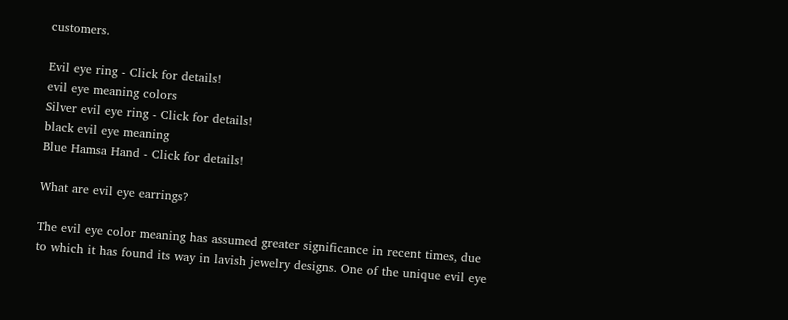customers.

Evil eye ring - Click for details!
evil eye meaning colors
Silver evil eye ring - Click for details!
black evil eye meaning
Blue Hamsa Hand - Click for details!

What are evil eye earrings?

The evil eye color meaning has assumed greater significance in recent times, due to which it has found its way in lavish jewelry designs. One of the unique evil eye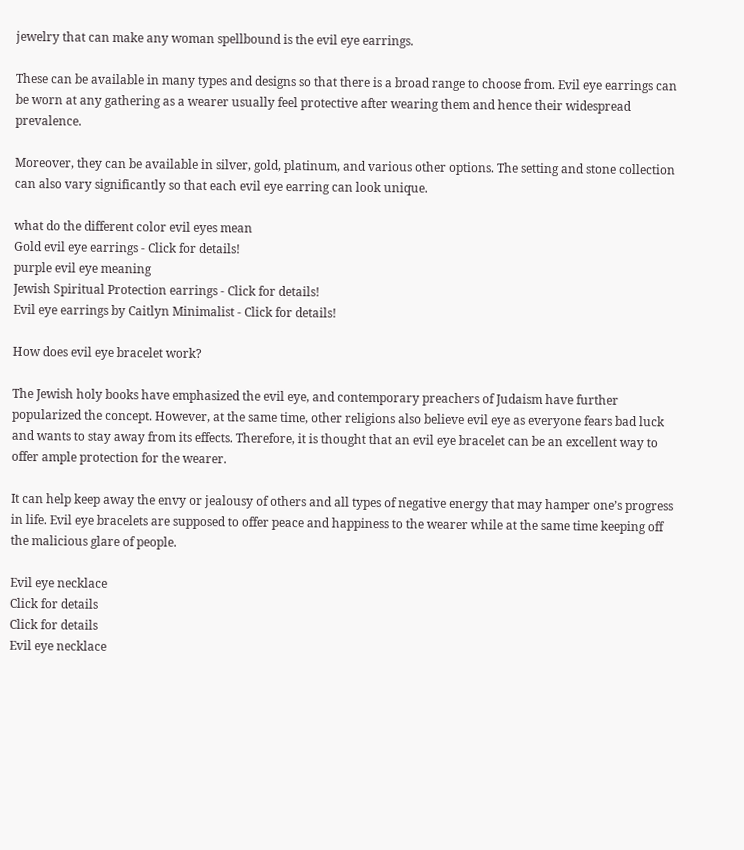jewelry that can make any woman spellbound is the evil eye earrings.

These can be available in many types and designs so that there is a broad range to choose from. Evil eye earrings can be worn at any gathering as a wearer usually feel protective after wearing them and hence their widespread prevalence.

Moreover, they can be available in silver, gold, platinum, and various other options. The setting and stone collection can also vary significantly so that each evil eye earring can look unique.

what do the different color evil eyes mean
Gold evil eye earrings - Click for details!
purple evil eye meaning
Jewish Spiritual Protection earrings - Click for details!
Evil eye earrings by Caitlyn Minimalist - Click for details!

How does evil eye bracelet work?

The Jewish holy books have emphasized the evil eye, and contemporary preachers of Judaism have further popularized the concept. However, at the same time, other religions also believe evil eye as everyone fears bad luck and wants to stay away from its effects. Therefore, it is thought that an evil eye bracelet can be an excellent way to offer ample protection for the wearer.

It can help keep away the envy or jealousy of others and all types of negative energy that may hamper one’s progress in life. Evil eye bracelets are supposed to offer peace and happiness to the wearer while at the same time keeping off the malicious glare of people.

Evil eye necklace
Click for details
Click for details
Evil eye necklace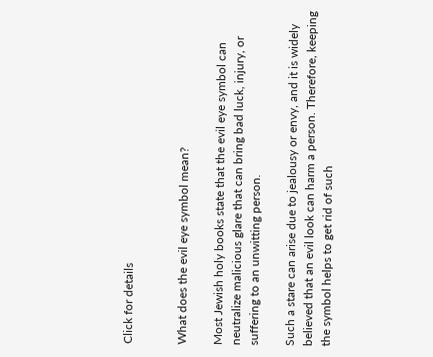Click for details


What does the evil eye symbol mean?

Most Jewish holy books state that the evil eye symbol can neutralize malicious glare that can bring bad luck, injury, or suffering to an unwitting person.

Such a stare can arise due to jealousy or envy, and it is widely believed that an evil look can harm a person. Therefore, keeping the symbol helps to get rid of such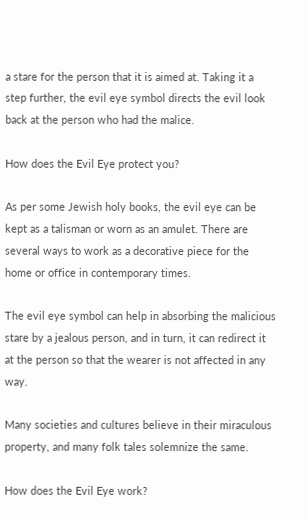a stare for the person that it is aimed at. Taking it a step further, the evil eye symbol directs the evil look back at the person who had the malice.

How does the Evil Eye protect you?

As per some Jewish holy books, the evil eye can be kept as a talisman or worn as an amulet. There are several ways to work as a decorative piece for the home or office in contemporary times.

The evil eye symbol can help in absorbing the malicious stare by a jealous person, and in turn, it can redirect it at the person so that the wearer is not affected in any way.

Many societies and cultures believe in their miraculous property, and many folk tales solemnize the same.

How does the Evil Eye work?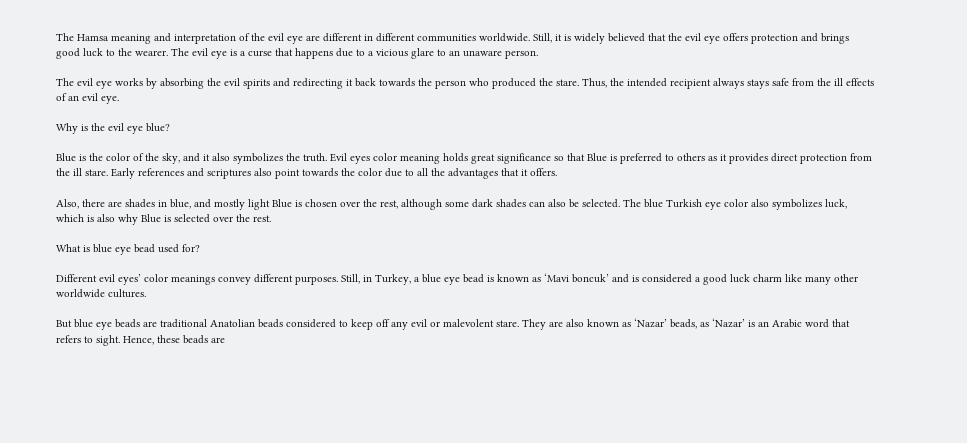The Hamsa meaning and interpretation of the evil eye are different in different communities worldwide. Still, it is widely believed that the evil eye offers protection and brings good luck to the wearer. The evil eye is a curse that happens due to a vicious glare to an unaware person.

The evil eye works by absorbing the evil spirits and redirecting it back towards the person who produced the stare. Thus, the intended recipient always stays safe from the ill effects of an evil eye.

Why is the evil eye blue?

Blue is the color of the sky, and it also symbolizes the truth. Evil eyes color meaning holds great significance so that Blue is preferred to others as it provides direct protection from the ill stare. Early references and scriptures also point towards the color due to all the advantages that it offers.

Also, there are shades in blue, and mostly light Blue is chosen over the rest, although some dark shades can also be selected. The blue Turkish eye color also symbolizes luck, which is also why Blue is selected over the rest.

What is blue eye bead used for?

Different evil eyes’ color meanings convey different purposes. Still, in Turkey, a blue eye bead is known as ‘Mavi boncuk’ and is considered a good luck charm like many other worldwide cultures.

But blue eye beads are traditional Anatolian beads considered to keep off any evil or malevolent stare. They are also known as ‘Nazar’ beads, as ‘Nazar’ is an Arabic word that refers to sight. Hence, these beads are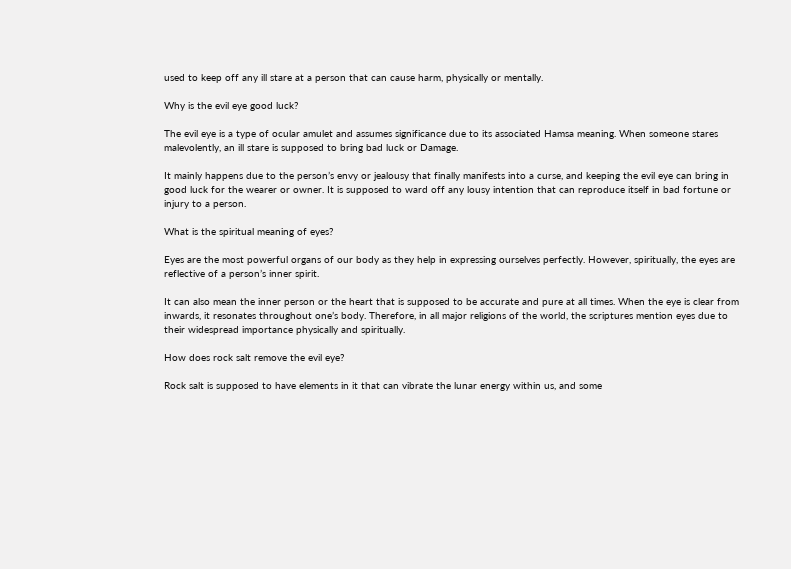used to keep off any ill stare at a person that can cause harm, physically or mentally.

Why is the evil eye good luck?

The evil eye is a type of ocular amulet and assumes significance due to its associated Hamsa meaning. When someone stares malevolently, an ill stare is supposed to bring bad luck or Damage.

It mainly happens due to the person’s envy or jealousy that finally manifests into a curse, and keeping the evil eye can bring in good luck for the wearer or owner. It is supposed to ward off any lousy intention that can reproduce itself in bad fortune or injury to a person.

What is the spiritual meaning of eyes?

Eyes are the most powerful organs of our body as they help in expressing ourselves perfectly. However, spiritually, the eyes are reflective of a person’s inner spirit.

It can also mean the inner person or the heart that is supposed to be accurate and pure at all times. When the eye is clear from inwards, it resonates throughout one’s body. Therefore, in all major religions of the world, the scriptures mention eyes due to their widespread importance physically and spiritually.

How does rock salt remove the evil eye?

Rock salt is supposed to have elements in it that can vibrate the lunar energy within us, and some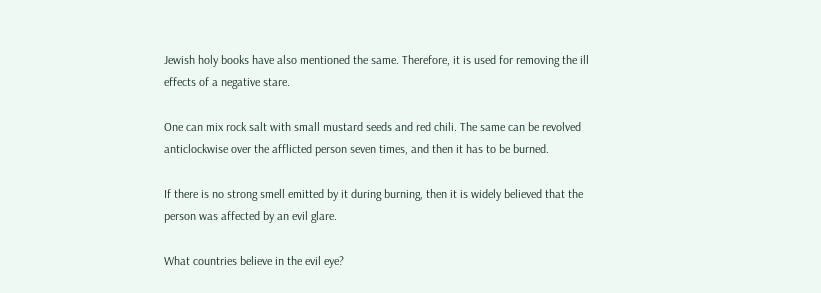Jewish holy books have also mentioned the same. Therefore, it is used for removing the ill effects of a negative stare.

One can mix rock salt with small mustard seeds and red chili. The same can be revolved anticlockwise over the afflicted person seven times, and then it has to be burned.

If there is no strong smell emitted by it during burning, then it is widely believed that the person was affected by an evil glare.

What countries believe in the evil eye?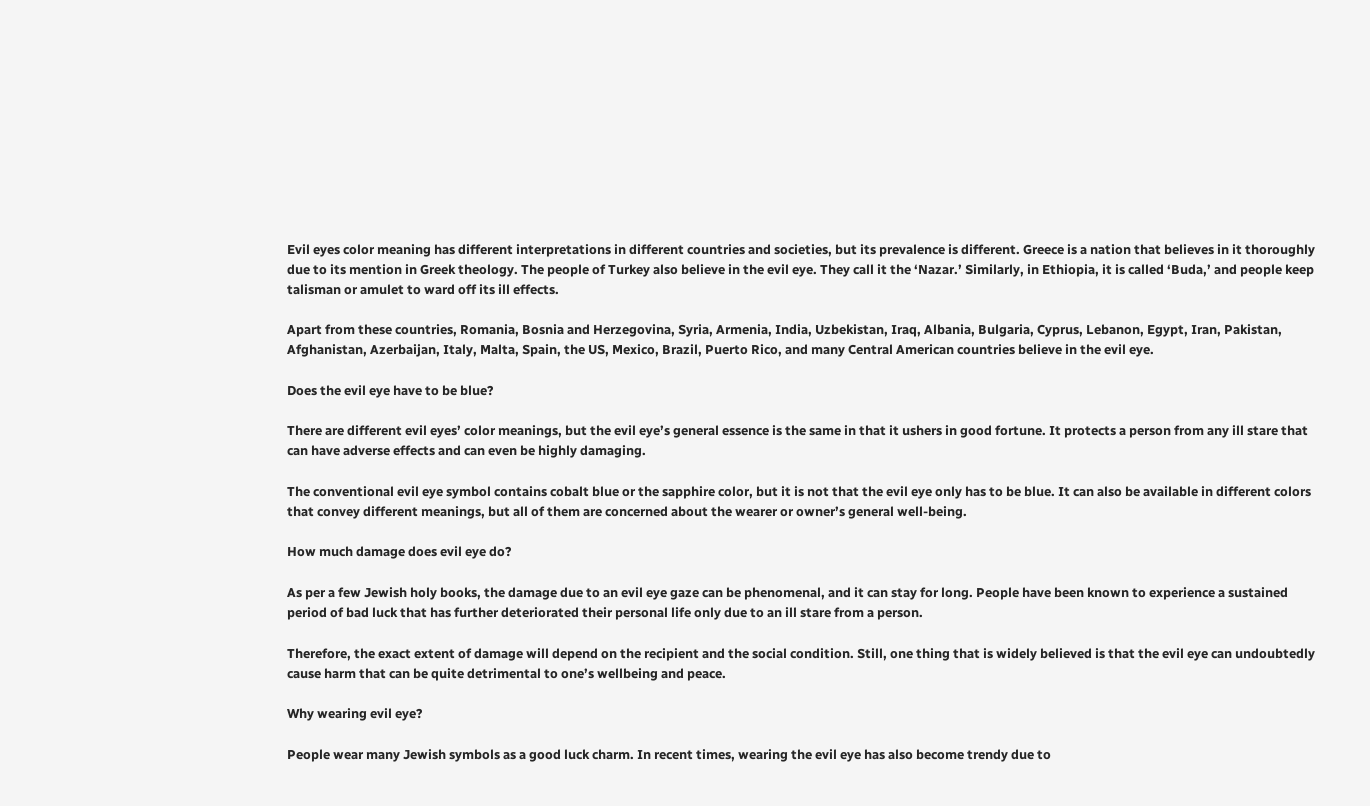Evil eyes color meaning has different interpretations in different countries and societies, but its prevalence is different. Greece is a nation that believes in it thoroughly due to its mention in Greek theology. The people of Turkey also believe in the evil eye. They call it the ‘Nazar.’ Similarly, in Ethiopia, it is called ‘Buda,’ and people keep talisman or amulet to ward off its ill effects.

Apart from these countries, Romania, Bosnia and Herzegovina, Syria, Armenia, India, Uzbekistan, Iraq, Albania, Bulgaria, Cyprus, Lebanon, Egypt, Iran, Pakistan, Afghanistan, Azerbaijan, Italy, Malta, Spain, the US, Mexico, Brazil, Puerto Rico, and many Central American countries believe in the evil eye.

Does the evil eye have to be blue?

There are different evil eyes’ color meanings, but the evil eye’s general essence is the same in that it ushers in good fortune. It protects a person from any ill stare that can have adverse effects and can even be highly damaging.

The conventional evil eye symbol contains cobalt blue or the sapphire color, but it is not that the evil eye only has to be blue. It can also be available in different colors that convey different meanings, but all of them are concerned about the wearer or owner’s general well-being.

How much damage does evil eye do?

As per a few Jewish holy books, the damage due to an evil eye gaze can be phenomenal, and it can stay for long. People have been known to experience a sustained period of bad luck that has further deteriorated their personal life only due to an ill stare from a person.

Therefore, the exact extent of damage will depend on the recipient and the social condition. Still, one thing that is widely believed is that the evil eye can undoubtedly cause harm that can be quite detrimental to one’s wellbeing and peace.

Why wearing evil eye?

People wear many Jewish symbols as a good luck charm. In recent times, wearing the evil eye has also become trendy due to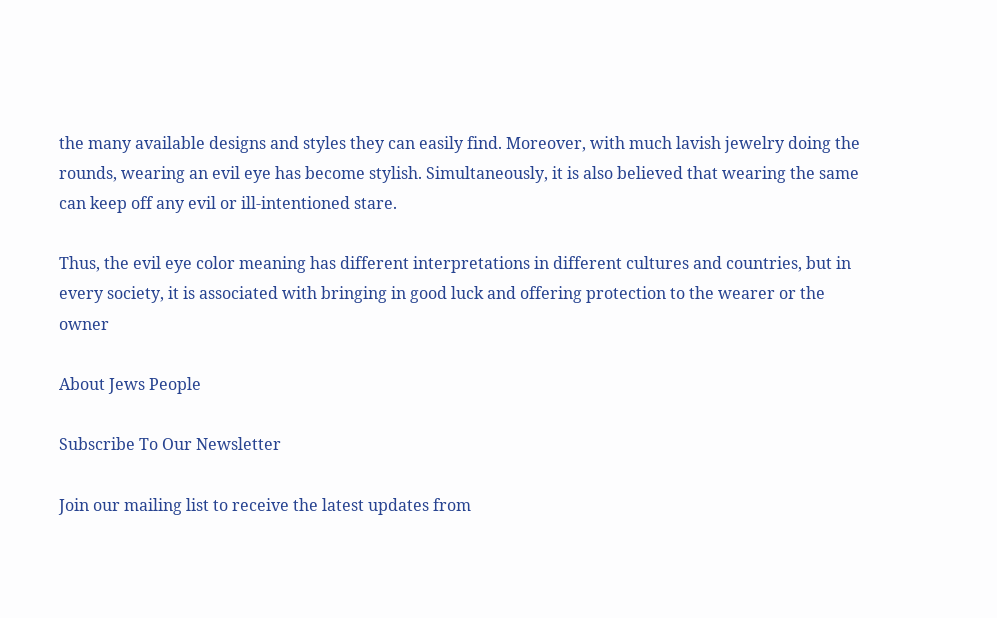the many available designs and styles they can easily find. Moreover, with much lavish jewelry doing the rounds, wearing an evil eye has become stylish. Simultaneously, it is also believed that wearing the same can keep off any evil or ill-intentioned stare.

Thus, the evil eye color meaning has different interpretations in different cultures and countries, but in every society, it is associated with bringing in good luck and offering protection to the wearer or the owner

About Jews People

Subscribe To Our Newsletter

Join our mailing list to receive the latest updates from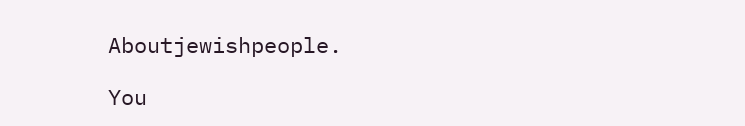Aboutjewishpeople.

You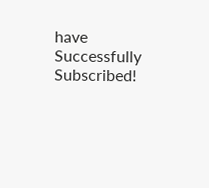have Successfully Subscribed!